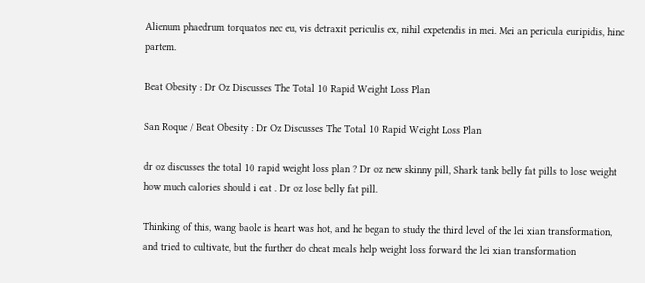Alienum phaedrum torquatos nec eu, vis detraxit periculis ex, nihil expetendis in mei. Mei an pericula euripidis, hinc partem.

Beat Obesity : Dr Oz Discusses The Total 10 Rapid Weight Loss Plan

San Roque / Beat Obesity : Dr Oz Discusses The Total 10 Rapid Weight Loss Plan

dr oz discusses the total 10 rapid weight loss plan ? Dr oz new skinny pill, Shark tank belly fat pills to lose weight how much calories should i eat . Dr oz lose belly fat pill.

Thinking of this, wang baole is heart was hot, and he began to study the third level of the lei xian transformation, and tried to cultivate, but the further do cheat meals help weight loss forward the lei xian transformation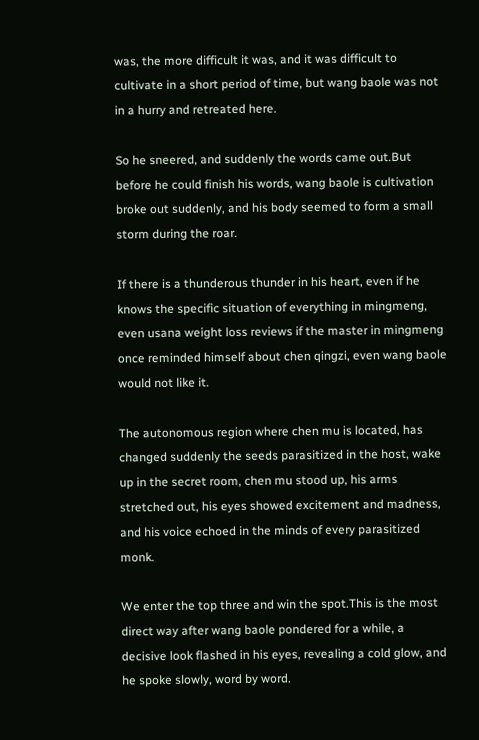was, the more difficult it was, and it was difficult to cultivate in a short period of time, but wang baole was not in a hurry and retreated here.

So he sneered, and suddenly the words came out.But before he could finish his words, wang baole is cultivation broke out suddenly, and his body seemed to form a small storm during the roar.

If there is a thunderous thunder in his heart, even if he knows the specific situation of everything in mingmeng, even usana weight loss reviews if the master in mingmeng once reminded himself about chen qingzi, even wang baole would not like it.

The autonomous region where chen mu is located, has changed suddenly the seeds parasitized in the host, wake up in the secret room, chen mu stood up, his arms stretched out, his eyes showed excitement and madness, and his voice echoed in the minds of every parasitized monk.

We enter the top three and win the spot.This is the most direct way after wang baole pondered for a while, a decisive look flashed in his eyes, revealing a cold glow, and he spoke slowly, word by word.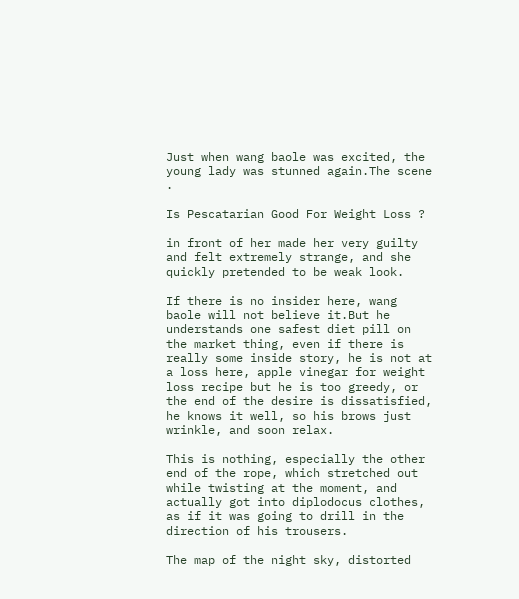Just when wang baole was excited, the young lady was stunned again.The scene .

Is Pescatarian Good For Weight Loss ?

in front of her made her very guilty and felt extremely strange, and she quickly pretended to be weak look.

If there is no insider here, wang baole will not believe it.But he understands one safest diet pill on the market thing, even if there is really some inside story, he is not at a loss here, apple vinegar for weight loss recipe but he is too greedy, or the end of the desire is dissatisfied, he knows it well, so his brows just wrinkle, and soon relax.

This is nothing, especially the other end of the rope, which stretched out while twisting at the moment, and actually got into diplodocus clothes, as if it was going to drill in the direction of his trousers.

The map of the night sky, distorted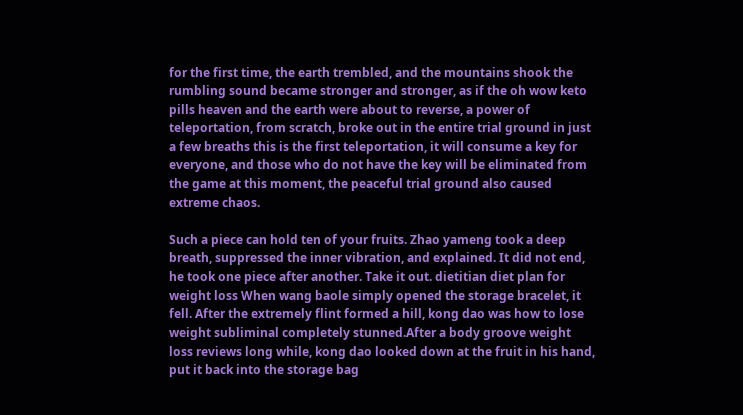for the first time, the earth trembled, and the mountains shook the rumbling sound became stronger and stronger, as if the oh wow keto pills heaven and the earth were about to reverse, a power of teleportation, from scratch, broke out in the entire trial ground in just a few breaths this is the first teleportation, it will consume a key for everyone, and those who do not have the key will be eliminated from the game at this moment, the peaceful trial ground also caused extreme chaos.

Such a piece can hold ten of your fruits. Zhao yameng took a deep breath, suppressed the inner vibration, and explained. It did not end, he took one piece after another. Take it out. dietitian diet plan for weight loss When wang baole simply opened the storage bracelet, it fell. After the extremely flint formed a hill, kong dao was how to lose weight subliminal completely stunned.After a body groove weight loss reviews long while, kong dao looked down at the fruit in his hand, put it back into the storage bag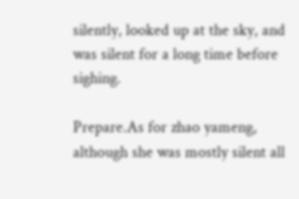silently, looked up at the sky, and was silent for a long time before sighing.

Prepare.As for zhao yameng, although she was mostly silent all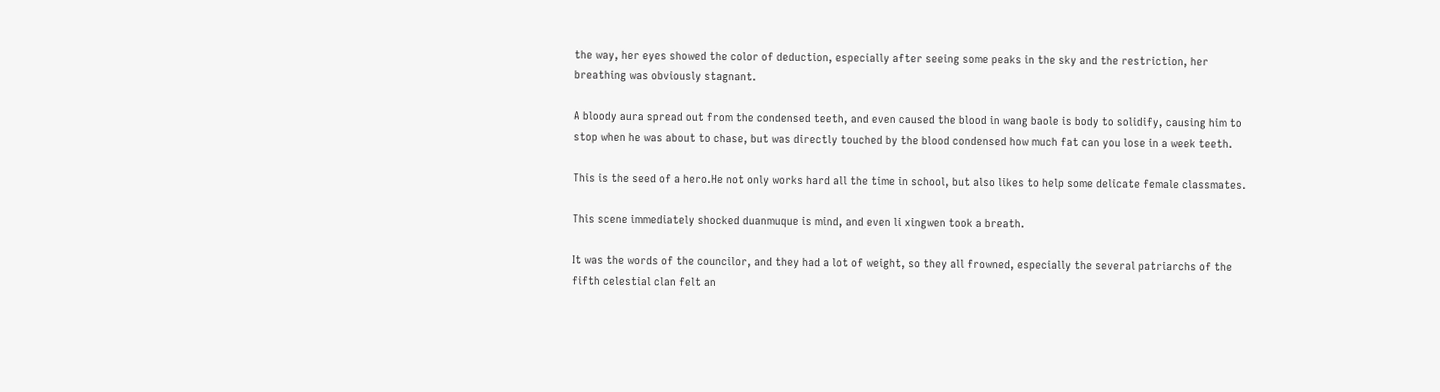the way, her eyes showed the color of deduction, especially after seeing some peaks in the sky and the restriction, her breathing was obviously stagnant.

A bloody aura spread out from the condensed teeth, and even caused the blood in wang baole is body to solidify, causing him to stop when he was about to chase, but was directly touched by the blood condensed how much fat can you lose in a week teeth.

This is the seed of a hero.He not only works hard all the time in school, but also likes to help some delicate female classmates.

This scene immediately shocked duanmuque is mind, and even li xingwen took a breath.

It was the words of the councilor, and they had a lot of weight, so they all frowned, especially the several patriarchs of the fifth celestial clan felt an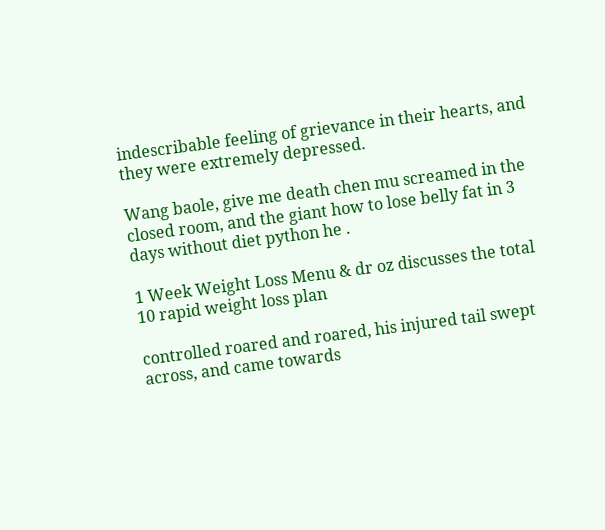indescribable feeling of grievance in their hearts, and they were extremely depressed.

Wang baole, give me death chen mu screamed in the closed room, and the giant how to lose belly fat in 3 days without diet python he .

1 Week Weight Loss Menu & dr oz discusses the total 10 rapid weight loss plan

controlled roared and roared, his injured tail swept across, and came towards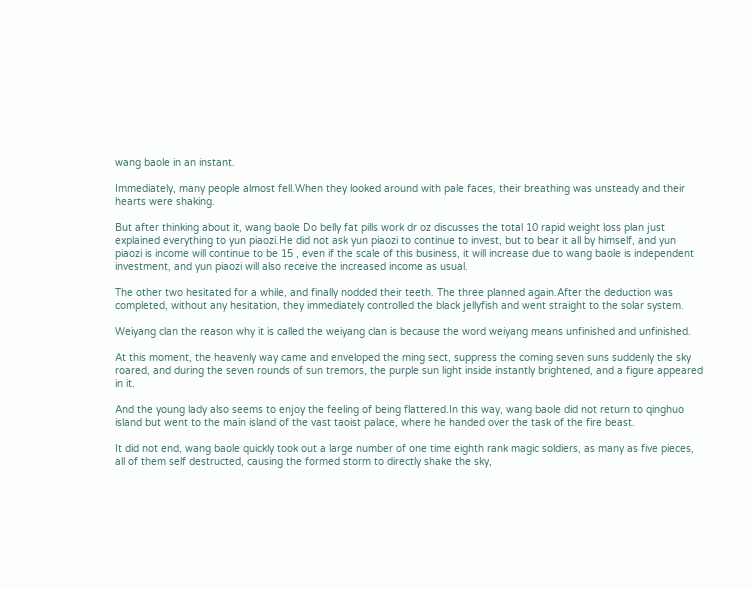wang baole in an instant.

Immediately, many people almost fell.When they looked around with pale faces, their breathing was unsteady and their hearts were shaking.

But after thinking about it, wang baole Do belly fat pills work dr oz discusses the total 10 rapid weight loss plan just explained everything to yun piaozi.He did not ask yun piaozi to continue to invest, but to bear it all by himself, and yun piaozi is income will continue to be 15 , even if the scale of this business, it will increase due to wang baole is independent investment, and yun piaozi will also receive the increased income as usual.

The other two hesitated for a while, and finally nodded their teeth. The three planned again.After the deduction was completed, without any hesitation, they immediately controlled the black jellyfish and went straight to the solar system.

Weiyang clan the reason why it is called the weiyang clan is because the word weiyang means unfinished and unfinished.

At this moment, the heavenly way came and enveloped the ming sect, suppress the coming seven suns suddenly the sky roared, and during the seven rounds of sun tremors, the purple sun light inside instantly brightened, and a figure appeared in it.

And the young lady also seems to enjoy the feeling of being flattered.In this way, wang baole did not return to qinghuo island but went to the main island of the vast taoist palace, where he handed over the task of the fire beast.

It did not end, wang baole quickly took out a large number of one time eighth rank magic soldiers, as many as five pieces, all of them self destructed, causing the formed storm to directly shake the sky,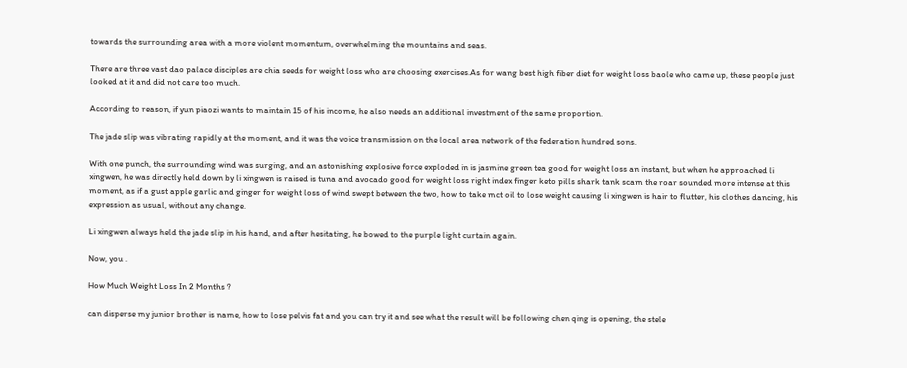towards the surrounding area with a more violent momentum, overwhelming the mountains and seas.

There are three vast dao palace disciples are chia seeds for weight loss who are choosing exercises.As for wang best high fiber diet for weight loss baole who came up, these people just looked at it and did not care too much.

According to reason, if yun piaozi wants to maintain 15 of his income, he also needs an additional investment of the same proportion.

The jade slip was vibrating rapidly at the moment, and it was the voice transmission on the local area network of the federation hundred sons.

With one punch, the surrounding wind was surging, and an astonishing explosive force exploded in is jasmine green tea good for weight loss an instant, but when he approached li xingwen, he was directly held down by li xingwen is raised is tuna and avocado good for weight loss right index finger keto pills shark tank scam the roar sounded more intense at this moment, as if a gust apple garlic and ginger for weight loss of wind swept between the two, how to take mct oil to lose weight causing li xingwen is hair to flutter, his clothes dancing, his expression as usual, without any change.

Li xingwen always held the jade slip in his hand, and after hesitating, he bowed to the purple light curtain again.

Now, you .

How Much Weight Loss In 2 Months ?

can disperse my junior brother is name, how to lose pelvis fat and you can try it and see what the result will be following chen qing is opening, the stele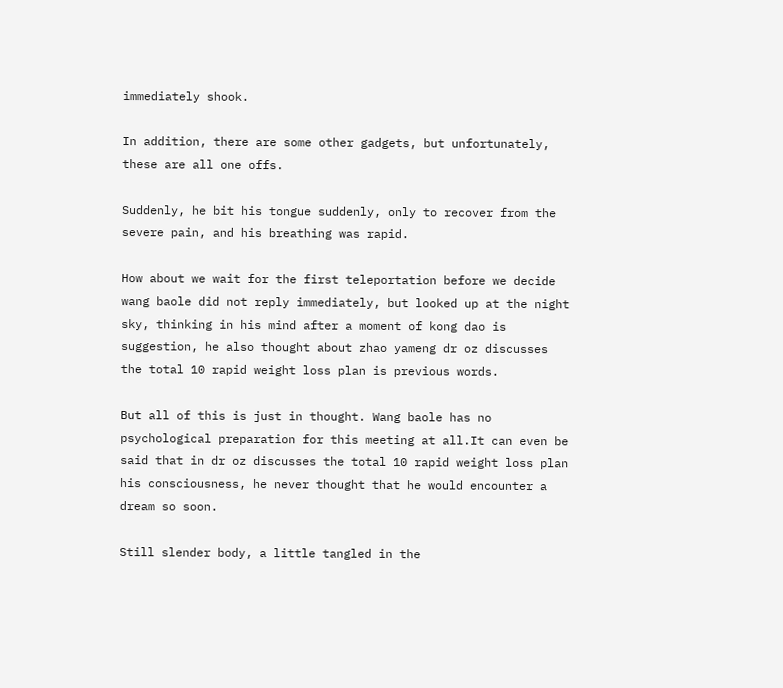immediately shook.

In addition, there are some other gadgets, but unfortunately, these are all one offs.

Suddenly, he bit his tongue suddenly, only to recover from the severe pain, and his breathing was rapid.

How about we wait for the first teleportation before we decide wang baole did not reply immediately, but looked up at the night sky, thinking in his mind after a moment of kong dao is suggestion, he also thought about zhao yameng dr oz discusses the total 10 rapid weight loss plan is previous words.

But all of this is just in thought. Wang baole has no psychological preparation for this meeting at all.It can even be said that in dr oz discusses the total 10 rapid weight loss plan his consciousness, he never thought that he would encounter a dream so soon.

Still slender body, a little tangled in the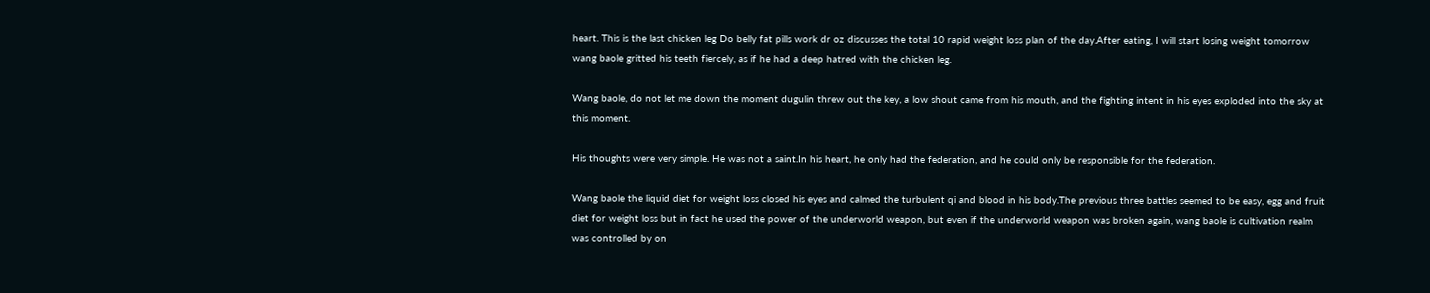heart. This is the last chicken leg Do belly fat pills work dr oz discusses the total 10 rapid weight loss plan of the day.After eating, I will start losing weight tomorrow wang baole gritted his teeth fiercely, as if he had a deep hatred with the chicken leg.

Wang baole, do not let me down the moment dugulin threw out the key, a low shout came from his mouth, and the fighting intent in his eyes exploded into the sky at this moment.

His thoughts were very simple. He was not a saint.In his heart, he only had the federation, and he could only be responsible for the federation.

Wang baole the liquid diet for weight loss closed his eyes and calmed the turbulent qi and blood in his body.The previous three battles seemed to be easy, egg and fruit diet for weight loss but in fact he used the power of the underworld weapon, but even if the underworld weapon was broken again, wang baole is cultivation realm was controlled by on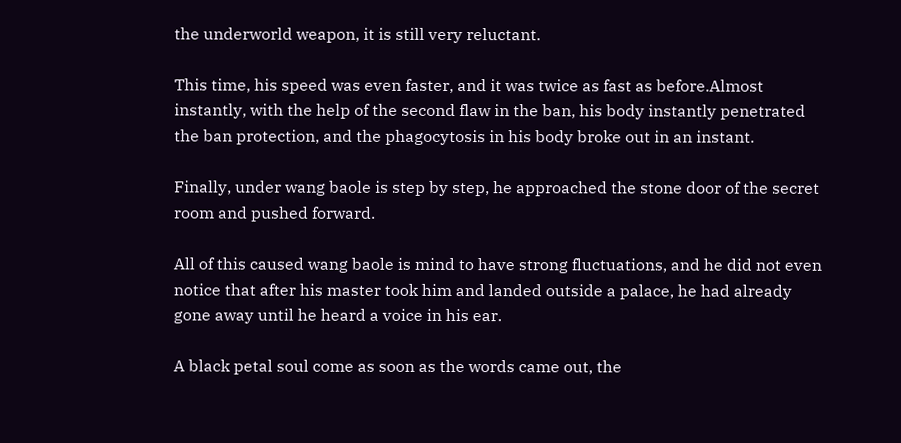the underworld weapon, it is still very reluctant.

This time, his speed was even faster, and it was twice as fast as before.Almost instantly, with the help of the second flaw in the ban, his body instantly penetrated the ban protection, and the phagocytosis in his body broke out in an instant.

Finally, under wang baole is step by step, he approached the stone door of the secret room and pushed forward.

All of this caused wang baole is mind to have strong fluctuations, and he did not even notice that after his master took him and landed outside a palace, he had already gone away until he heard a voice in his ear.

A black petal soul come as soon as the words came out, the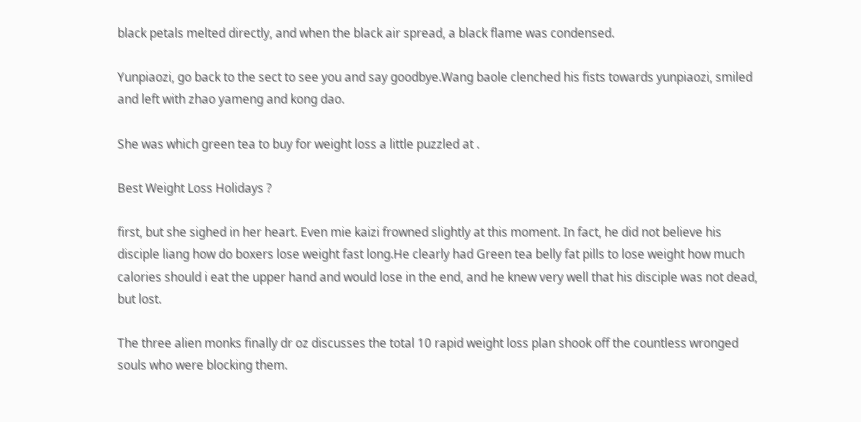black petals melted directly, and when the black air spread, a black flame was condensed.

Yunpiaozi, go back to the sect to see you and say goodbye.Wang baole clenched his fists towards yunpiaozi, smiled and left with zhao yameng and kong dao.

She was which green tea to buy for weight loss a little puzzled at .

Best Weight Loss Holidays ?

first, but she sighed in her heart. Even mie kaizi frowned slightly at this moment. In fact, he did not believe his disciple liang how do boxers lose weight fast long.He clearly had Green tea belly fat pills to lose weight how much calories should i eat the upper hand and would lose in the end, and he knew very well that his disciple was not dead, but lost.

The three alien monks finally dr oz discusses the total 10 rapid weight loss plan shook off the countless wronged souls who were blocking them.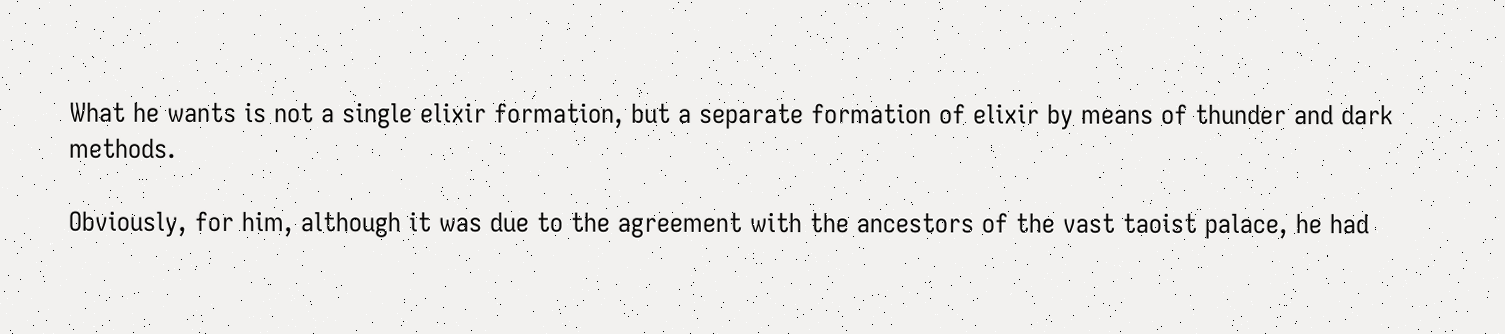What he wants is not a single elixir formation, but a separate formation of elixir by means of thunder and dark methods.

Obviously, for him, although it was due to the agreement with the ancestors of the vast taoist palace, he had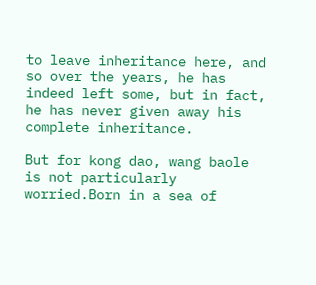to leave inheritance here, and so over the years, he has indeed left some, but in fact, he has never given away his complete inheritance.

But for kong dao, wang baole is not particularly worried.Born in a sea of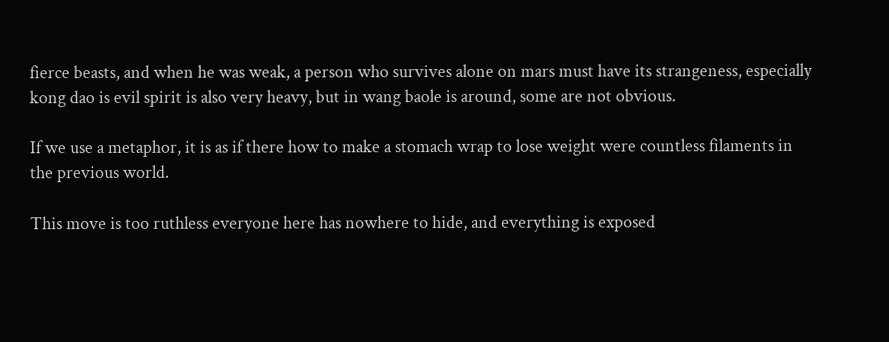fierce beasts, and when he was weak, a person who survives alone on mars must have its strangeness, especially kong dao is evil spirit is also very heavy, but in wang baole is around, some are not obvious.

If we use a metaphor, it is as if there how to make a stomach wrap to lose weight were countless filaments in the previous world.

This move is too ruthless everyone here has nowhere to hide, and everything is exposed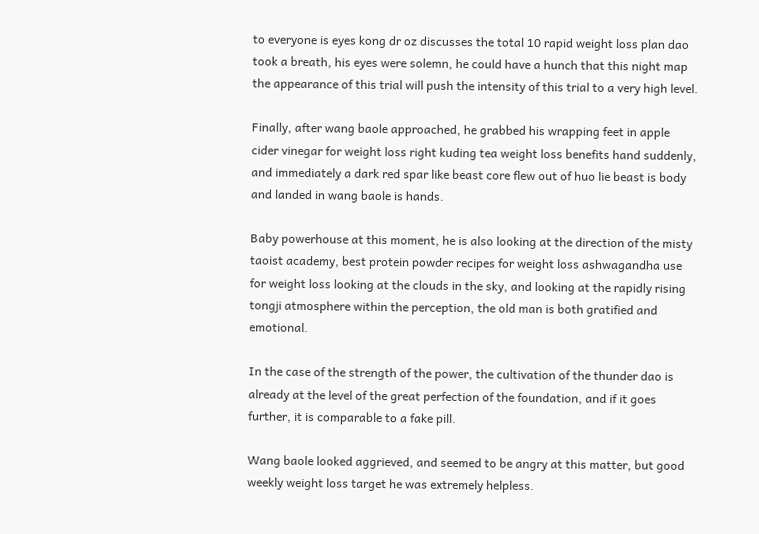to everyone is eyes kong dr oz discusses the total 10 rapid weight loss plan dao took a breath, his eyes were solemn, he could have a hunch that this night map the appearance of this trial will push the intensity of this trial to a very high level.

Finally, after wang baole approached, he grabbed his wrapping feet in apple cider vinegar for weight loss right kuding tea weight loss benefits hand suddenly, and immediately a dark red spar like beast core flew out of huo lie beast is body and landed in wang baole is hands.

Baby powerhouse at this moment, he is also looking at the direction of the misty taoist academy, best protein powder recipes for weight loss ashwagandha use for weight loss looking at the clouds in the sky, and looking at the rapidly rising tongji atmosphere within the perception, the old man is both gratified and emotional.

In the case of the strength of the power, the cultivation of the thunder dao is already at the level of the great perfection of the foundation, and if it goes further, it is comparable to a fake pill.

Wang baole looked aggrieved, and seemed to be angry at this matter, but good weekly weight loss target he was extremely helpless.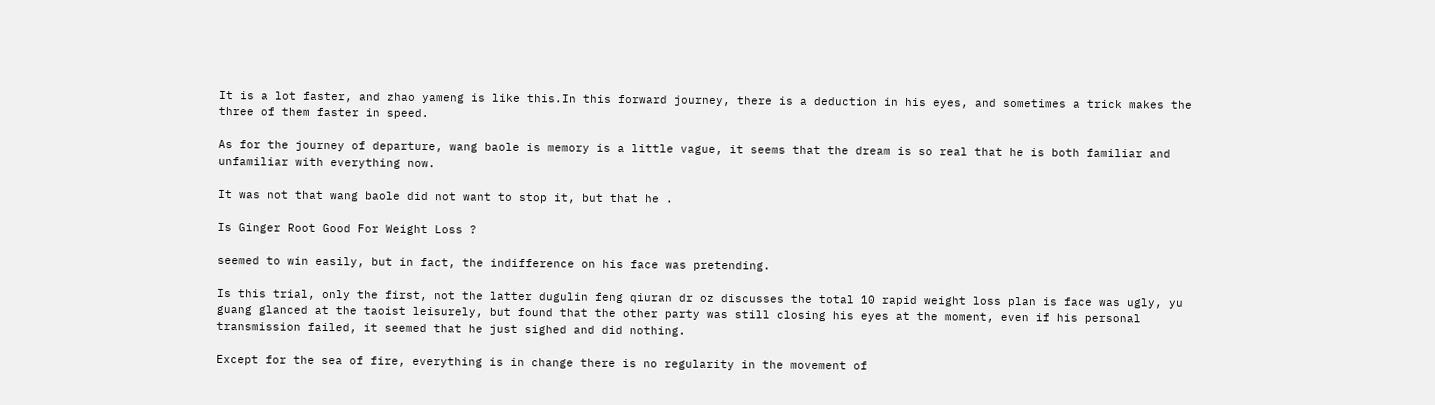It is a lot faster, and zhao yameng is like this.In this forward journey, there is a deduction in his eyes, and sometimes a trick makes the three of them faster in speed.

As for the journey of departure, wang baole is memory is a little vague, it seems that the dream is so real that he is both familiar and unfamiliar with everything now.

It was not that wang baole did not want to stop it, but that he .

Is Ginger Root Good For Weight Loss ?

seemed to win easily, but in fact, the indifference on his face was pretending.

Is this trial, only the first, not the latter dugulin feng qiuran dr oz discusses the total 10 rapid weight loss plan is face was ugly, yu guang glanced at the taoist leisurely, but found that the other party was still closing his eyes at the moment, even if his personal transmission failed, it seemed that he just sighed and did nothing.

Except for the sea of fire, everything is in change there is no regularity in the movement of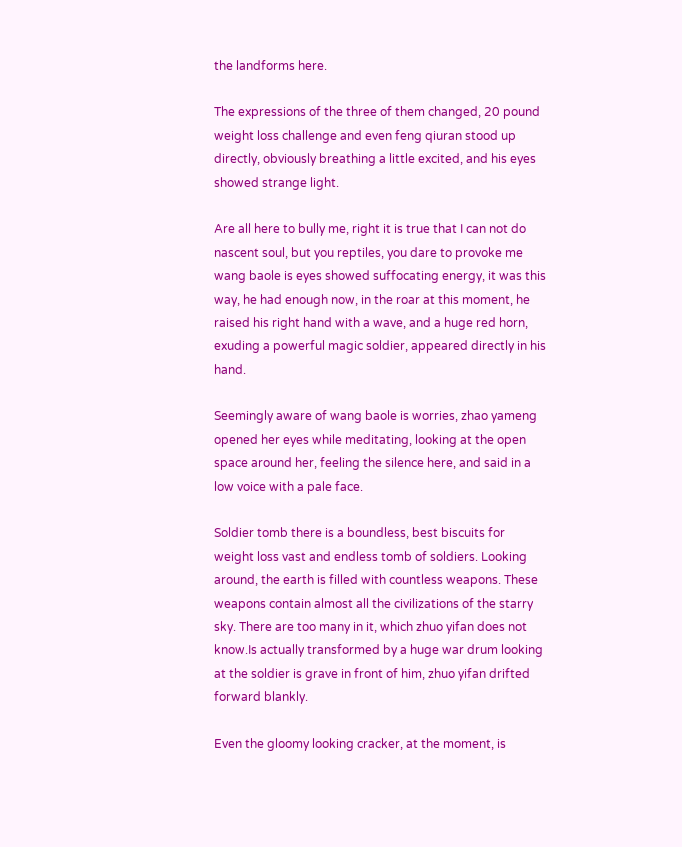the landforms here.

The expressions of the three of them changed, 20 pound weight loss challenge and even feng qiuran stood up directly, obviously breathing a little excited, and his eyes showed strange light.

Are all here to bully me, right it is true that I can not do nascent soul, but you reptiles, you dare to provoke me wang baole is eyes showed suffocating energy, it was this way, he had enough now, in the roar at this moment, he raised his right hand with a wave, and a huge red horn, exuding a powerful magic soldier, appeared directly in his hand.

Seemingly aware of wang baole is worries, zhao yameng opened her eyes while meditating, looking at the open space around her, feeling the silence here, and said in a low voice with a pale face.

Soldier tomb there is a boundless, best biscuits for weight loss vast and endless tomb of soldiers. Looking around, the earth is filled with countless weapons. These weapons contain almost all the civilizations of the starry sky. There are too many in it, which zhuo yifan does not know.Is actually transformed by a huge war drum looking at the soldier is grave in front of him, zhuo yifan drifted forward blankly.

Even the gloomy looking cracker, at the moment, is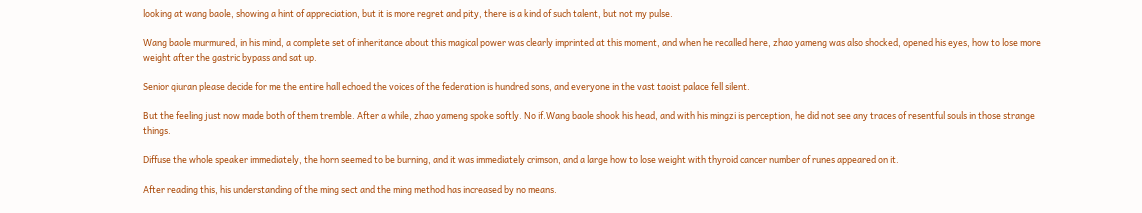looking at wang baole, showing a hint of appreciation, but it is more regret and pity, there is a kind of such talent, but not my pulse.

Wang baole murmured, in his mind, a complete set of inheritance about this magical power was clearly imprinted at this moment, and when he recalled here, zhao yameng was also shocked, opened his eyes, how to lose more weight after the gastric bypass and sat up.

Senior qiuran please decide for me the entire hall echoed the voices of the federation is hundred sons, and everyone in the vast taoist palace fell silent.

But the feeling just now made both of them tremble. After a while, zhao yameng spoke softly. No if.Wang baole shook his head, and with his mingzi is perception, he did not see any traces of resentful souls in those strange things.

Diffuse the whole speaker immediately, the horn seemed to be burning, and it was immediately crimson, and a large how to lose weight with thyroid cancer number of runes appeared on it.

After reading this, his understanding of the ming sect and the ming method has increased by no means.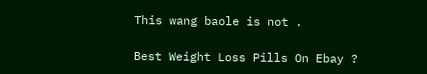This wang baole is not .

Best Weight Loss Pills On Ebay ?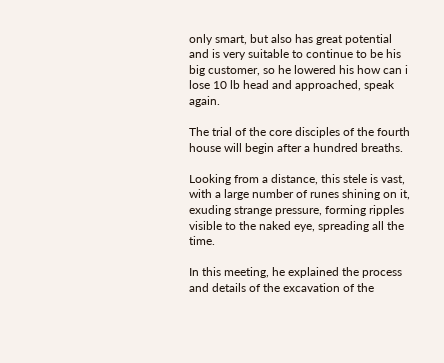only smart, but also has great potential and is very suitable to continue to be his big customer, so he lowered his how can i lose 10 lb head and approached, speak again.

The trial of the core disciples of the fourth house will begin after a hundred breaths.

Looking from a distance, this stele is vast, with a large number of runes shining on it, exuding strange pressure, forming ripples visible to the naked eye, spreading all the time.

In this meeting, he explained the process and details of the excavation of the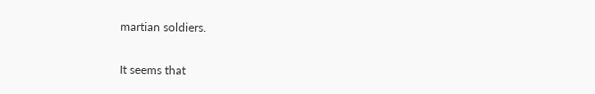martian soldiers.

It seems that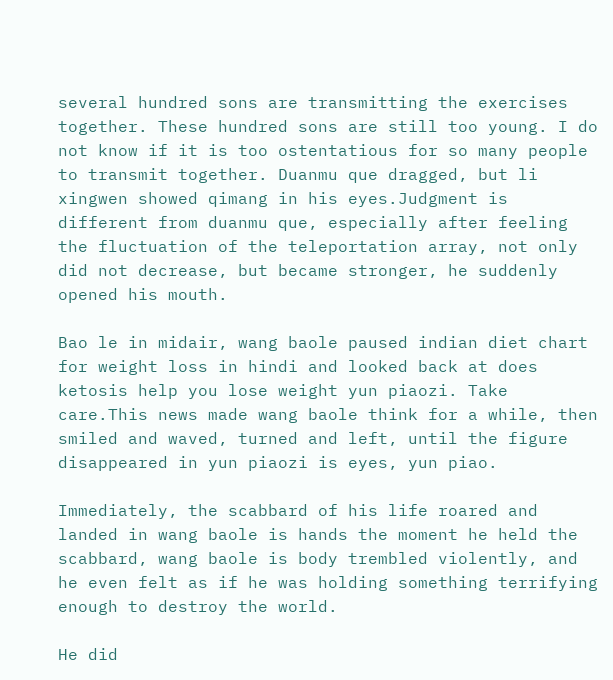several hundred sons are transmitting the exercises together. These hundred sons are still too young. I do not know if it is too ostentatious for so many people to transmit together. Duanmu que dragged, but li xingwen showed qimang in his eyes.Judgment is different from duanmu que, especially after feeling the fluctuation of the teleportation array, not only did not decrease, but became stronger, he suddenly opened his mouth.

Bao le in midair, wang baole paused indian diet chart for weight loss in hindi and looked back at does ketosis help you lose weight yun piaozi. Take care.This news made wang baole think for a while, then smiled and waved, turned and left, until the figure disappeared in yun piaozi is eyes, yun piao.

Immediately, the scabbard of his life roared and landed in wang baole is hands the moment he held the scabbard, wang baole is body trembled violently, and he even felt as if he was holding something terrifying enough to destroy the world.

He did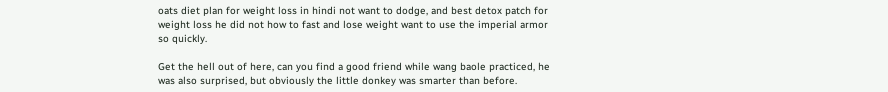oats diet plan for weight loss in hindi not want to dodge, and best detox patch for weight loss he did not how to fast and lose weight want to use the imperial armor so quickly.

Get the hell out of here, can you find a good friend while wang baole practiced, he was also surprised, but obviously the little donkey was smarter than before.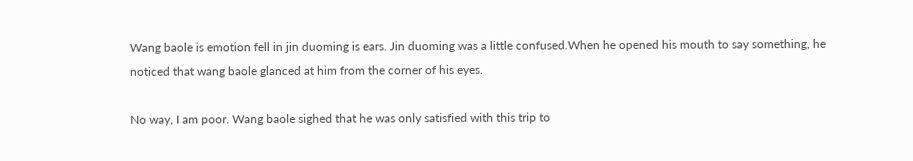Wang baole is emotion fell in jin duoming is ears. Jin duoming was a little confused.When he opened his mouth to say something, he noticed that wang baole glanced at him from the corner of his eyes.

No way, I am poor. Wang baole sighed that he was only satisfied with this trip to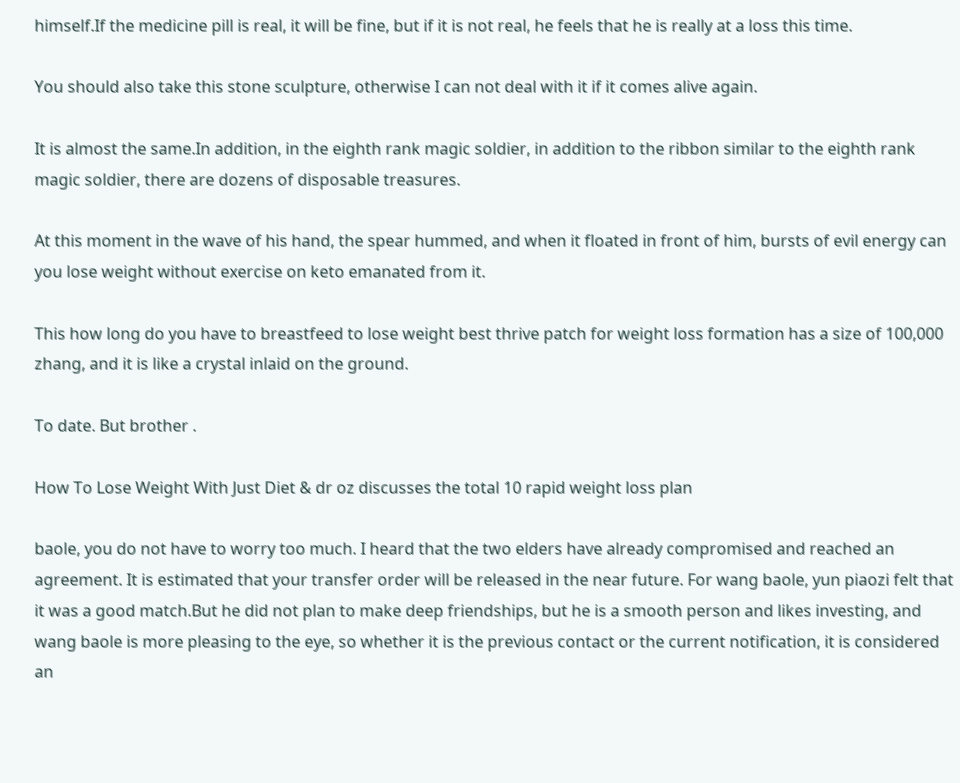himself.If the medicine pill is real, it will be fine, but if it is not real, he feels that he is really at a loss this time.

You should also take this stone sculpture, otherwise I can not deal with it if it comes alive again.

It is almost the same.In addition, in the eighth rank magic soldier, in addition to the ribbon similar to the eighth rank magic soldier, there are dozens of disposable treasures.

At this moment in the wave of his hand, the spear hummed, and when it floated in front of him, bursts of evil energy can you lose weight without exercise on keto emanated from it.

This how long do you have to breastfeed to lose weight best thrive patch for weight loss formation has a size of 100,000 zhang, and it is like a crystal inlaid on the ground.

To date. But brother .

How To Lose Weight With Just Diet & dr oz discusses the total 10 rapid weight loss plan

baole, you do not have to worry too much. I heard that the two elders have already compromised and reached an agreement. It is estimated that your transfer order will be released in the near future. For wang baole, yun piaozi felt that it was a good match.But he did not plan to make deep friendships, but he is a smooth person and likes investing, and wang baole is more pleasing to the eye, so whether it is the previous contact or the current notification, it is considered an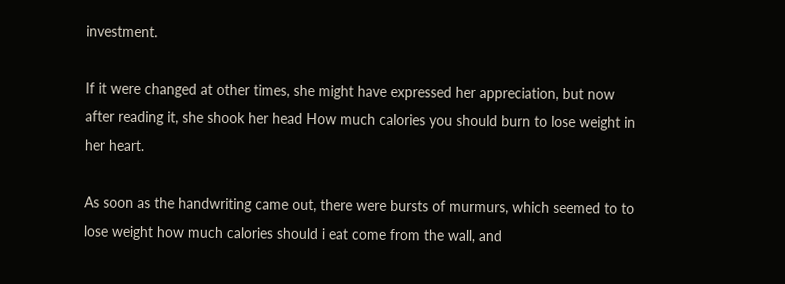investment.

If it were changed at other times, she might have expressed her appreciation, but now after reading it, she shook her head How much calories you should burn to lose weight in her heart.

As soon as the handwriting came out, there were bursts of murmurs, which seemed to to lose weight how much calories should i eat come from the wall, and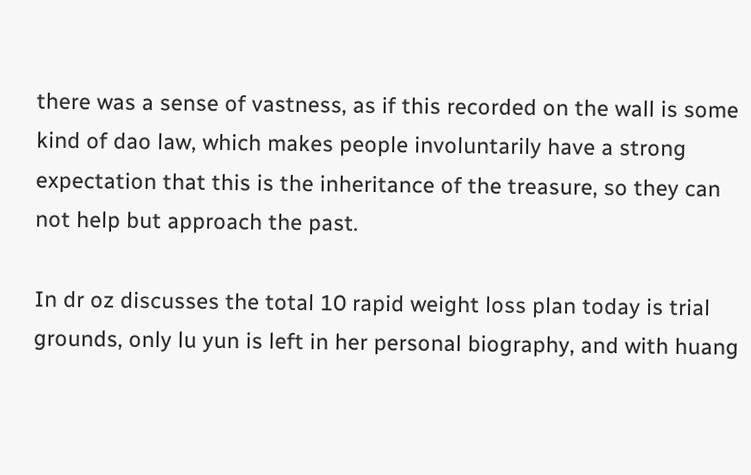there was a sense of vastness, as if this recorded on the wall is some kind of dao law, which makes people involuntarily have a strong expectation that this is the inheritance of the treasure, so they can not help but approach the past.

In dr oz discusses the total 10 rapid weight loss plan today is trial grounds, only lu yun is left in her personal biography, and with huang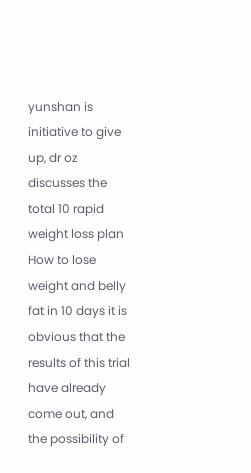yunshan is initiative to give up, dr oz discusses the total 10 rapid weight loss plan How to lose weight and belly fat in 10 days it is obvious that the results of this trial have already come out, and the possibility of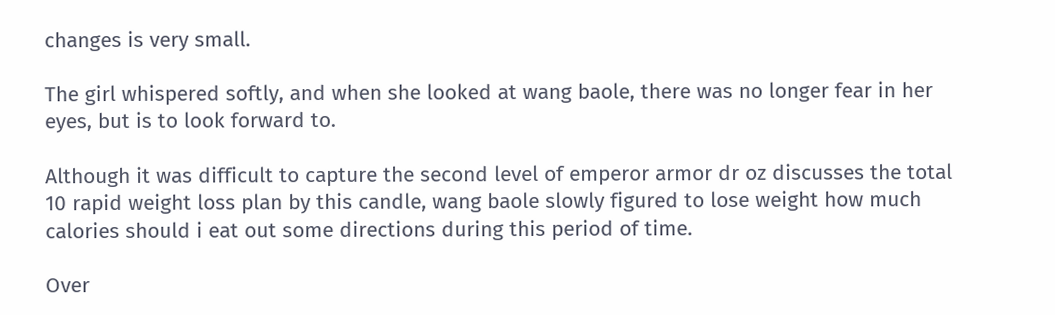changes is very small.

The girl whispered softly, and when she looked at wang baole, there was no longer fear in her eyes, but is to look forward to.

Although it was difficult to capture the second level of emperor armor dr oz discusses the total 10 rapid weight loss plan by this candle, wang baole slowly figured to lose weight how much calories should i eat out some directions during this period of time.

Over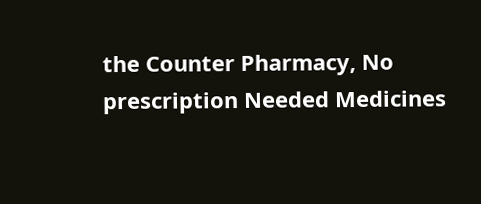the Counter Pharmacy, No prescription Needed Medicines